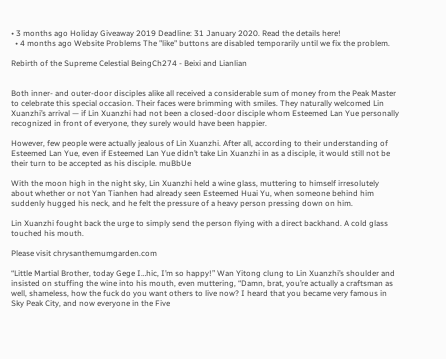• 3 months ago Holiday Giveaway 2019 Deadline: 31 January 2020. Read the details here!
  • 4 months ago Website Problems The "like" buttons are disabled temporarily until we fix the problem.

Rebirth of the Supreme Celestial BeingCh274 - Beixi and Lianlian


Both inner- and outer-door disciples alike all received a considerable sum of money from the Peak Master to celebrate this special occasion. Their faces were brimming with smiles. They naturally welcomed Lin Xuanzhi’s arrival — if Lin Xuanzhi had not been a closed-door disciple whom Esteemed Lan Yue personally recognized in front of everyone, they surely would have been happier.

However, few people were actually jealous of Lin Xuanzhi. After all, according to their understanding of Esteemed Lan Yue, even if Esteemed Lan Yue didn’t take Lin Xuanzhi in as a disciple, it would still not be their turn to be accepted as his disciple. muBbUe

With the moon high in the night sky, Lin Xuanzhi held a wine glass, muttering to himself irresolutely about whether or not Yan Tianhen had already seen Esteemed Huai Yu, when someone behind him suddenly hugged his neck, and he felt the pressure of a heavy person pressing down on him.

Lin Xuanzhi fought back the urge to simply send the person flying with a direct backhand. A cold glass touched his mouth.

Please visit chrysanthemumgarden.com

“Little Martial Brother, today Gege I…hic, I’m so happy!” Wan Yitong clung to Lin Xuanzhi’s shoulder and insisted on stuffing the wine into his mouth, even muttering, “Damn, brat, you’re actually a craftsman as well, shameless, how the fuck do you want others to live now? I heard that you became very famous in Sky Peak City, and now everyone in the Five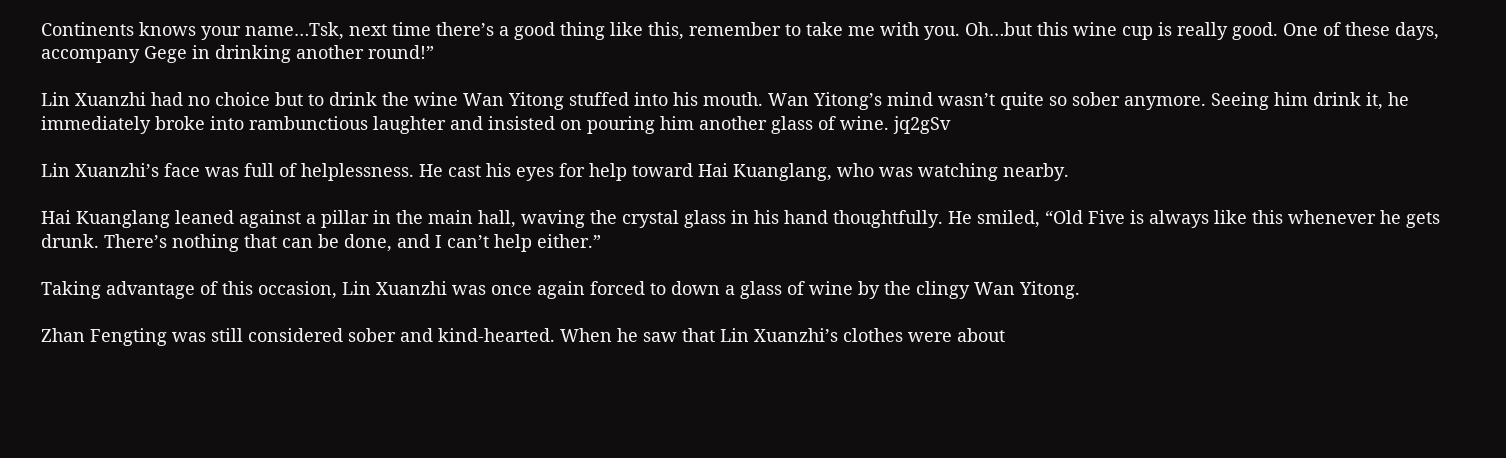Continents knows your name…Tsk, next time there’s a good thing like this, remember to take me with you. Oh…but this wine cup is really good. One of these days, accompany Gege in drinking another round!”

Lin Xuanzhi had no choice but to drink the wine Wan Yitong stuffed into his mouth. Wan Yitong’s mind wasn’t quite so sober anymore. Seeing him drink it, he immediately broke into rambunctious laughter and insisted on pouring him another glass of wine. jq2gSv

Lin Xuanzhi’s face was full of helplessness. He cast his eyes for help toward Hai Kuanglang, who was watching nearby.

Hai Kuanglang leaned against a pillar in the main hall, waving the crystal glass in his hand thoughtfully. He smiled, “Old Five is always like this whenever he gets drunk. There’s nothing that can be done, and I can’t help either.”

Taking advantage of this occasion, Lin Xuanzhi was once again forced to down a glass of wine by the clingy Wan Yitong.

Zhan Fengting was still considered sober and kind-hearted. When he saw that Lin Xuanzhi’s clothes were about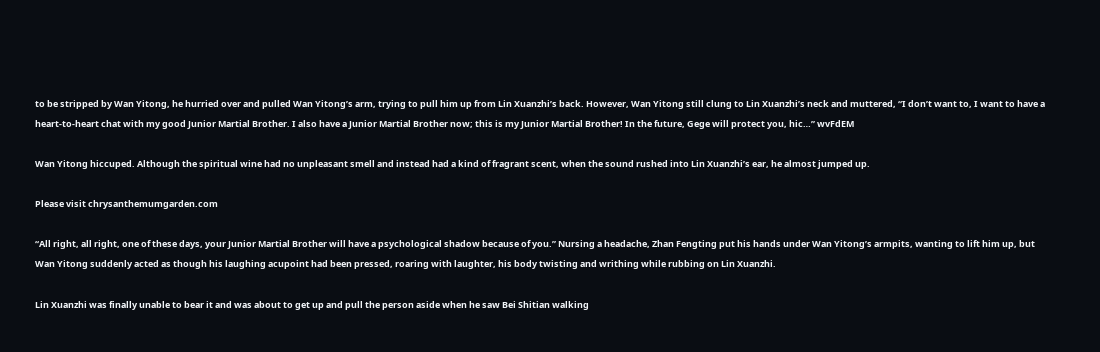to be stripped by Wan Yitong, he hurried over and pulled Wan Yitong’s arm, trying to pull him up from Lin Xuanzhi’s back. However, Wan Yitong still clung to Lin Xuanzhi’s neck and muttered, “I don’t want to, I want to have a heart-to-heart chat with my good Junior Martial Brother. I also have a Junior Martial Brother now; this is my Junior Martial Brother! In the future, Gege will protect you, hic…” wvFdEM

Wan Yitong hiccuped. Although the spiritual wine had no unpleasant smell and instead had a kind of fragrant scent, when the sound rushed into Lin Xuanzhi’s ear, he almost jumped up.

Please visit chrysanthemumgarden.com

“All right, all right, one of these days, your Junior Martial Brother will have a psychological shadow because of you.” Nursing a headache, Zhan Fengting put his hands under Wan Yitong’s armpits, wanting to lift him up, but Wan Yitong suddenly acted as though his laughing acupoint had been pressed, roaring with laughter, his body twisting and writhing while rubbing on Lin Xuanzhi.

Lin Xuanzhi was finally unable to bear it and was about to get up and pull the person aside when he saw Bei Shitian walking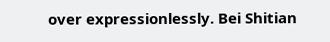over expressionlessly. Bei Shitian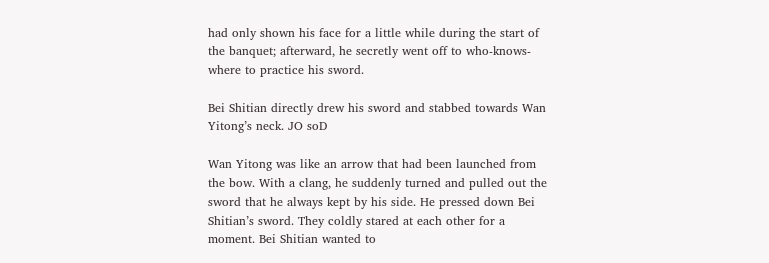had only shown his face for a little while during the start of the banquet; afterward, he secretly went off to who-knows-where to practice his sword.

Bei Shitian directly drew his sword and stabbed towards Wan Yitong’s neck. JO soD

Wan Yitong was like an arrow that had been launched from the bow. With a clang, he suddenly turned and pulled out the sword that he always kept by his side. He pressed down Bei Shitian’s sword. They coldly stared at each other for a moment. Bei Shitian wanted to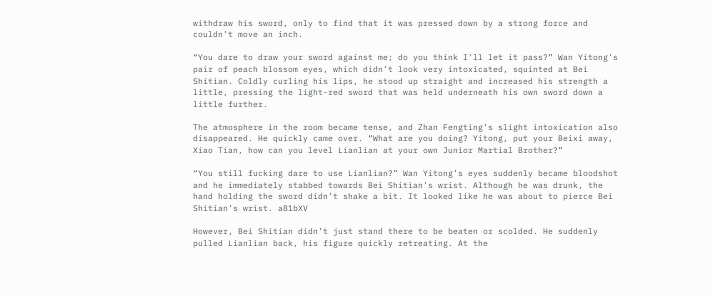withdraw his sword, only to find that it was pressed down by a strong force and couldn’t move an inch.

“You dare to draw your sword against me; do you think I’ll let it pass?” Wan Yitong’s pair of peach blossom eyes, which didn’t look very intoxicated, squinted at Bei Shitian. Coldly curling his lips, he stood up straight and increased his strength a little, pressing the light-red sword that was held underneath his own sword down a little further.

The atmosphere in the room became tense, and Zhan Fengting’s slight intoxication also disappeared. He quickly came over. “What are you doing? Yitong, put your Beixi away, Xiao Tian, how can you level Lianlian at your own Junior Martial Brother?”

“You still fucking dare to use Lianlian?” Wan Yitong’s eyes suddenly became bloodshot and he immediately stabbed towards Bei Shitian’s wrist. Although he was drunk, the hand holding the sword didn’t shake a bit. It looked like he was about to pierce Bei Shitian’s wrist. a81bXV

However, Bei Shitian didn’t just stand there to be beaten or scolded. He suddenly pulled Lianlian back, his figure quickly retreating. At the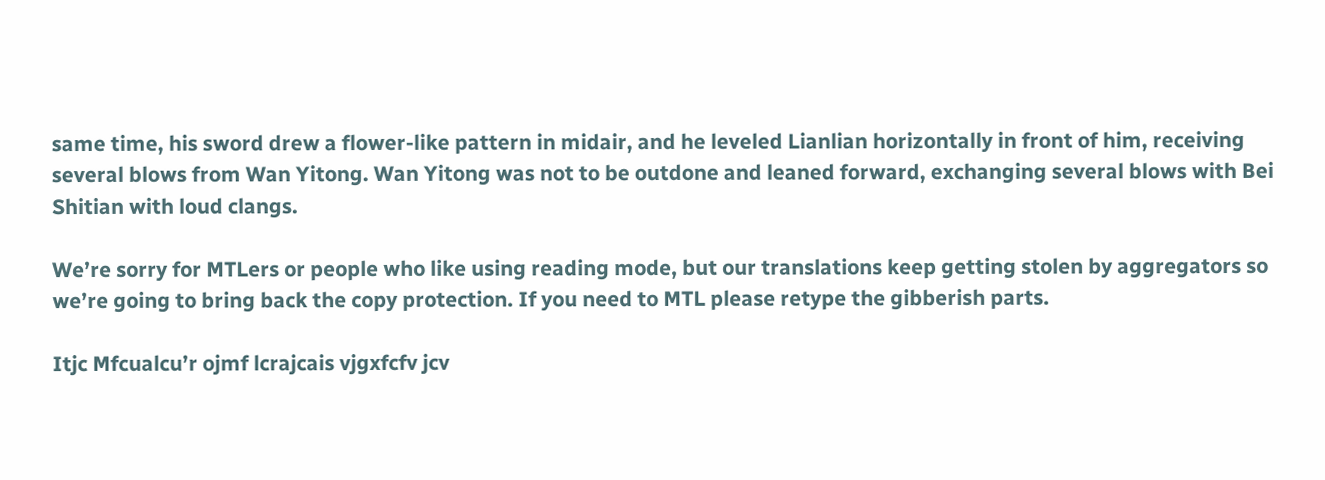same time, his sword drew a flower-like pattern in midair, and he leveled Lianlian horizontally in front of him, receiving several blows from Wan Yitong. Wan Yitong was not to be outdone and leaned forward, exchanging several blows with Bei Shitian with loud clangs.

We’re sorry for MTLers or people who like using reading mode, but our translations keep getting stolen by aggregators so we’re going to bring back the copy protection. If you need to MTL please retype the gibberish parts.

Itjc Mfcualcu’r ojmf lcrajcais vjgxfcfv jcv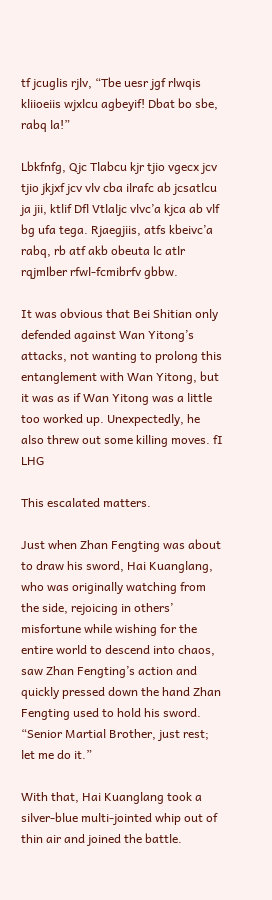tf jcuglis rjlv, “Tbe uesr jgf rlwqis kliioeiis wjxlcu agbeyif! Dbat bo sbe, rabq la!”

Lbkfnfg, Qjc Tlabcu kjr tjio vgecx jcv tjio jkjxf jcv vlv cba ilrafc ab jcsatlcu ja jii, ktlif Dfl Vtlaljc vlvc’a kjca ab vlf bg ufa tega. Rjaegjiis, atfs kbeivc’a rabq, rb atf akb obeuta lc atlr rqjmlber rfwl-fcmibrfv gbbw.

It was obvious that Bei Shitian only defended against Wan Yitong’s attacks, not wanting to prolong this entanglement with Wan Yitong, but it was as if Wan Yitong was a little too worked up. Unexpectedly, he also threw out some killing moves. fI LHG

This escalated matters.

Just when Zhan Fengting was about to draw his sword, Hai Kuanglang, who was originally watching from the side, rejoicing in others’ misfortune while wishing for the entire world to descend into chaos, saw Zhan Fengting’s action and quickly pressed down the hand Zhan Fengting used to hold his sword. “Senior Martial Brother, just rest; let me do it.”

With that, Hai Kuanglang took a silver-blue multi-jointed whip out of thin air and joined the battle.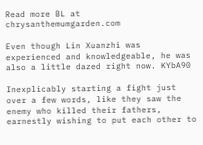Read more BL at chrysanthemumgarden.com

Even though Lin Xuanzhi was experienced and knowledgeable, he was also a little dazed right now. KYbA90

Inexplicably starting a fight just over a few words, like they saw the enemy who killed their fathers, earnestly wishing to put each other to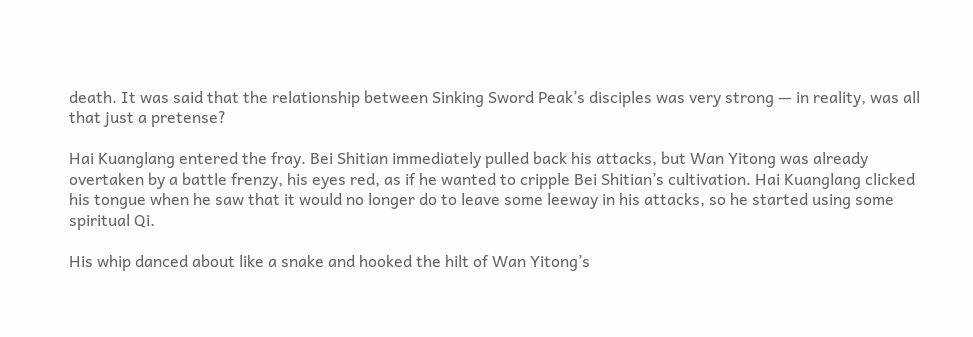death. It was said that the relationship between Sinking Sword Peak’s disciples was very strong — in reality, was all that just a pretense?

Hai Kuanglang entered the fray. Bei Shitian immediately pulled back his attacks, but Wan Yitong was already overtaken by a battle frenzy, his eyes red, as if he wanted to cripple Bei Shitian’s cultivation. Hai Kuanglang clicked his tongue when he saw that it would no longer do to leave some leeway in his attacks, so he started using some spiritual Qi.

His whip danced about like a snake and hooked the hilt of Wan Yitong’s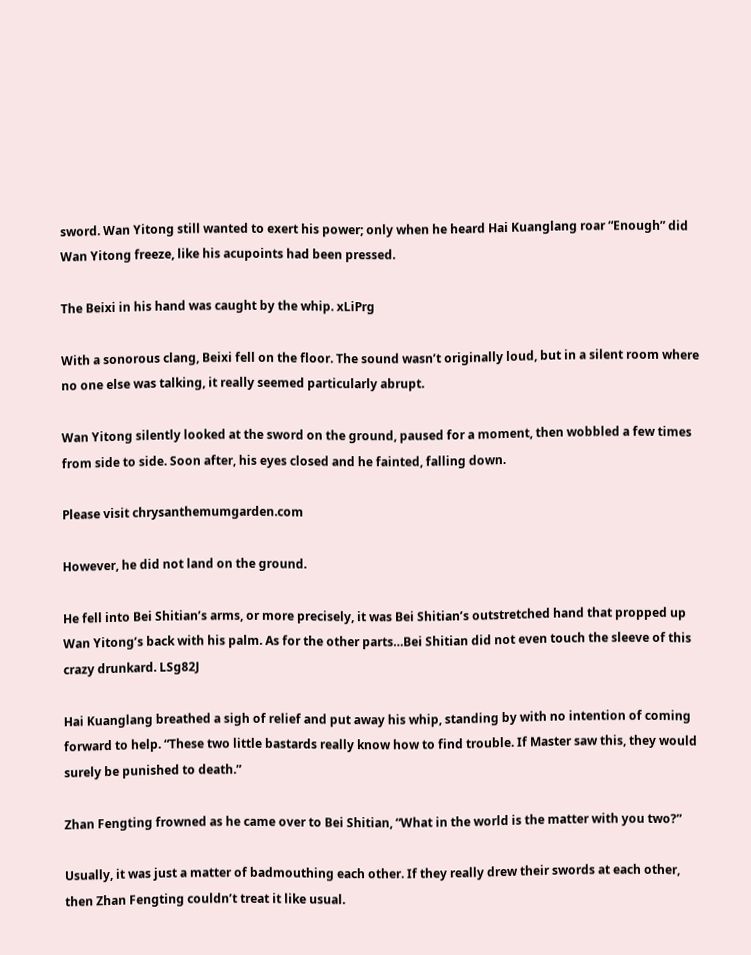sword. Wan Yitong still wanted to exert his power; only when he heard Hai Kuanglang roar “Enough” did Wan Yitong freeze, like his acupoints had been pressed.

The Beixi in his hand was caught by the whip. xLiPrg

With a sonorous clang, Beixi fell on the floor. The sound wasn’t originally loud, but in a silent room where no one else was talking, it really seemed particularly abrupt.

Wan Yitong silently looked at the sword on the ground, paused for a moment, then wobbled a few times from side to side. Soon after, his eyes closed and he fainted, falling down.

Please visit chrysanthemumgarden.com

However, he did not land on the ground.

He fell into Bei Shitian’s arms, or more precisely, it was Bei Shitian’s outstretched hand that propped up Wan Yitong’s back with his palm. As for the other parts…Bei Shitian did not even touch the sleeve of this crazy drunkard. LSg82J

Hai Kuanglang breathed a sigh of relief and put away his whip, standing by with no intention of coming forward to help. “These two little bastards really know how to find trouble. If Master saw this, they would surely be punished to death.”

Zhan Fengting frowned as he came over to Bei Shitian, “What in the world is the matter with you two?”

Usually, it was just a matter of badmouthing each other. If they really drew their swords at each other, then Zhan Fengting couldn’t treat it like usual.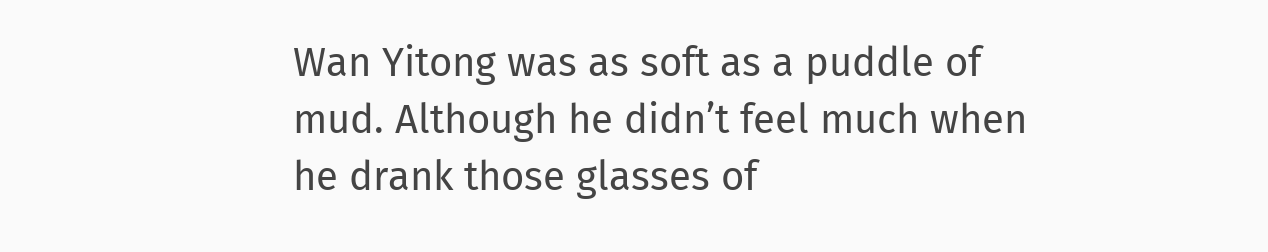Wan Yitong was as soft as a puddle of mud. Although he didn’t feel much when he drank those glasses of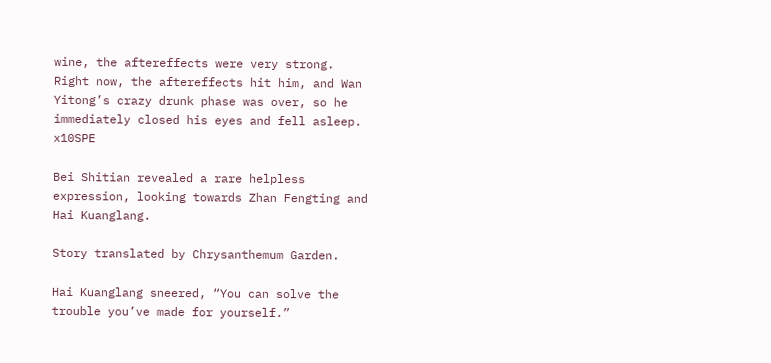wine, the aftereffects were very strong. Right now, the aftereffects hit him, and Wan Yitong’s crazy drunk phase was over, so he immediately closed his eyes and fell asleep. x10SPE

Bei Shitian revealed a rare helpless expression, looking towards Zhan Fengting and Hai Kuanglang.

Story translated by Chrysanthemum Garden.

Hai Kuanglang sneered, “You can solve the trouble you’ve made for yourself.”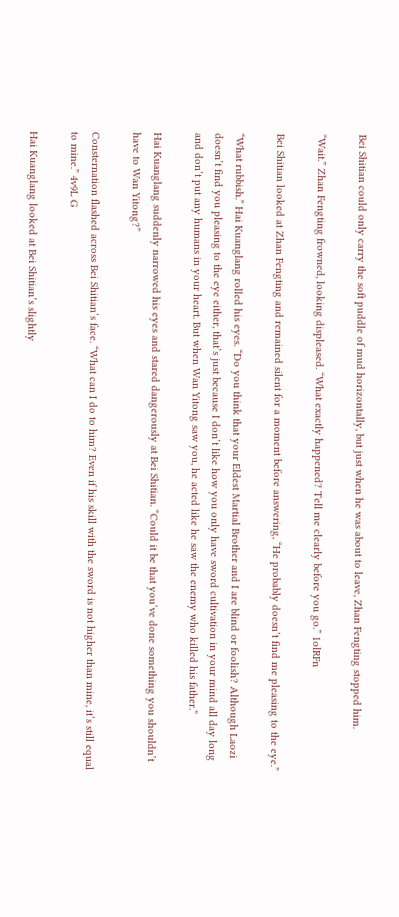Bei Shitian could only carry the soft puddle of mud horizontally, but just when he was about to leave, Zhan Fengting stopped him.

“Wait.” Zhan Fengting frowned, looking displeased. “What exactly happened? Tell me clearly before you go.” 1olRFn

Bei Shitian looked at Zhan Fengting and remained silent for a moment before answering, “He probably doesn’t find me pleasing to the eye.”

“What rubbish.” Hai Kuanglang rolled his eyes. “Do you think that your Eldest Martial Brother and I are blind or foolish? Although Laozi doesn’t find you pleasing to the eye either, that’s just because I don’t like how you only have sword cultivation in your mind all day long and don’t put any humans in your heart. But when Wan Yitong saw you, he acted like he saw the enemy who killed his father.”

Hai Kuanglang suddenly narrowed his eyes and stared dangerously at Bei Shitian. “Could it be that you’ve done something you shouldn’t have to Wan Yitong?”

Consternation flashed across Bei Shitian’s face. “What can I do to him? Even if his skill with the sword is not higher than mine, it’s still equal to mine.” 4v9L G

Hai Kuanglang looked at Bei Shitian’s slightly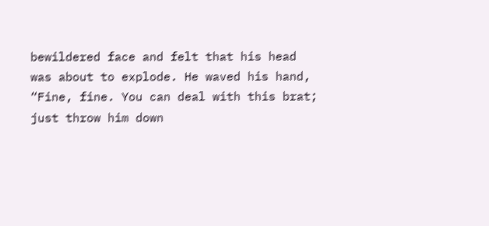bewildered face and felt that his head was about to explode. He waved his hand, “Fine, fine. You can deal with this brat; just throw him down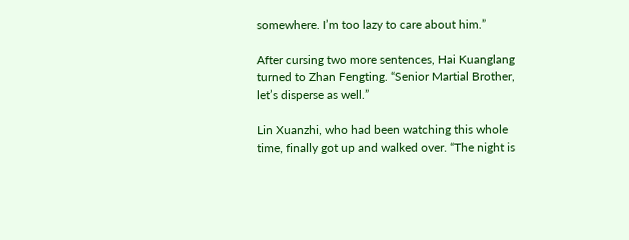somewhere. I’m too lazy to care about him.”

After cursing two more sentences, Hai Kuanglang turned to Zhan Fengting. “Senior Martial Brother, let’s disperse as well.”

Lin Xuanzhi, who had been watching this whole time, finally got up and walked over. “The night is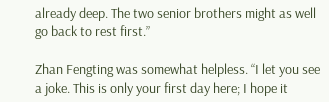already deep. The two senior brothers might as well go back to rest first.”

Zhan Fengting was somewhat helpless. “I let you see a joke. This is only your first day here; I hope it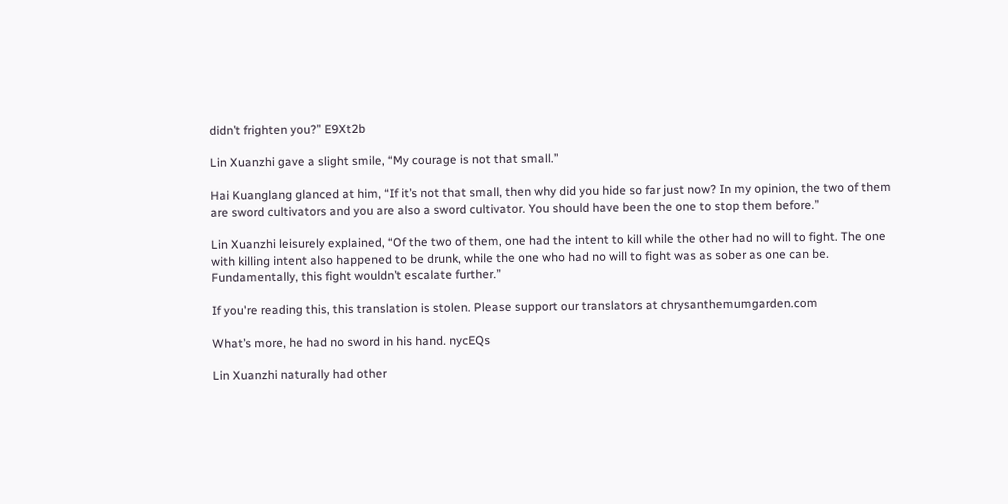didn’t frighten you?” E9Xt2b

Lin Xuanzhi gave a slight smile, “My courage is not that small.”

Hai Kuanglang glanced at him, “If it’s not that small, then why did you hide so far just now? In my opinion, the two of them are sword cultivators and you are also a sword cultivator. You should have been the one to stop them before.”

Lin Xuanzhi leisurely explained, “Of the two of them, one had the intent to kill while the other had no will to fight. The one with killing intent also happened to be drunk, while the one who had no will to fight was as sober as one can be. Fundamentally, this fight wouldn’t escalate further.”

If you're reading this, this translation is stolen. Please support our translators at chrysanthemumgarden.com

What’s more, he had no sword in his hand. nycEQs

Lin Xuanzhi naturally had other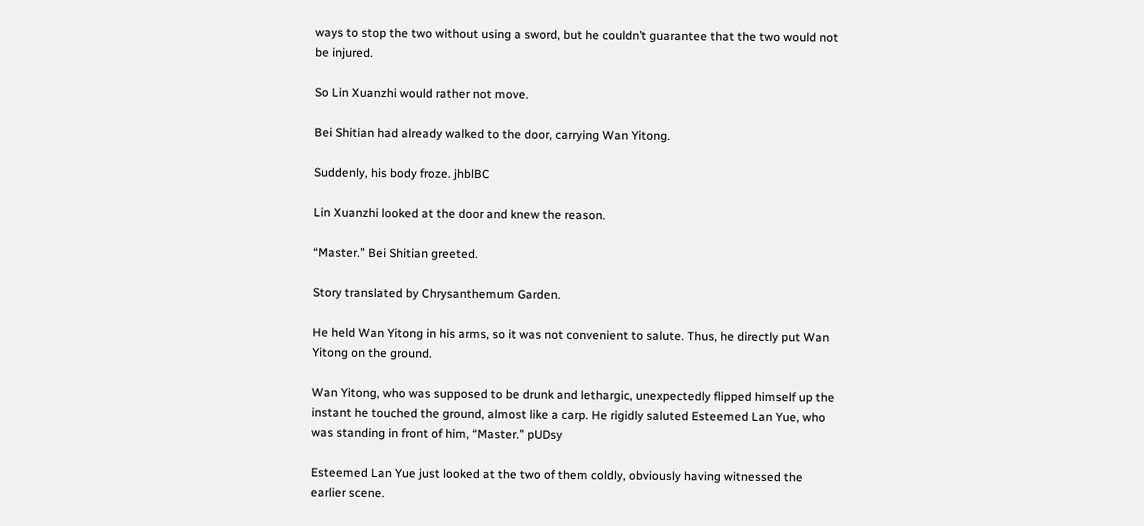ways to stop the two without using a sword, but he couldn’t guarantee that the two would not be injured.

So Lin Xuanzhi would rather not move.

Bei Shitian had already walked to the door, carrying Wan Yitong.

Suddenly, his body froze. jhblBC

Lin Xuanzhi looked at the door and knew the reason.

“Master.” Bei Shitian greeted.

Story translated by Chrysanthemum Garden.

He held Wan Yitong in his arms, so it was not convenient to salute. Thus, he directly put Wan Yitong on the ground.

Wan Yitong, who was supposed to be drunk and lethargic, unexpectedly flipped himself up the instant he touched the ground, almost like a carp. He rigidly saluted Esteemed Lan Yue, who was standing in front of him, “Master.” pUDsy

Esteemed Lan Yue just looked at the two of them coldly, obviously having witnessed the earlier scene.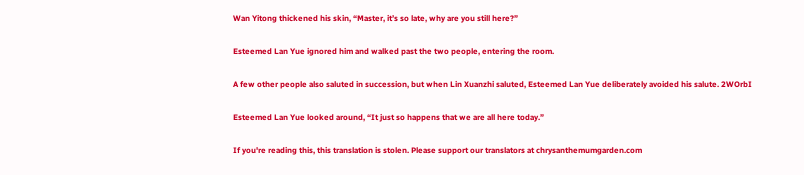Wan Yitong thickened his skin, “Master, it’s so late, why are you still here?”

Esteemed Lan Yue ignored him and walked past the two people, entering the room.

A few other people also saluted in succession, but when Lin Xuanzhi saluted, Esteemed Lan Yue deliberately avoided his salute. 2WOrbI

Esteemed Lan Yue looked around, “It just so happens that we are all here today.”

If you're reading this, this translation is stolen. Please support our translators at chrysanthemumgarden.com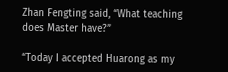Zhan Fengting said, “What teaching does Master have?”

“Today I accepted Huarong as my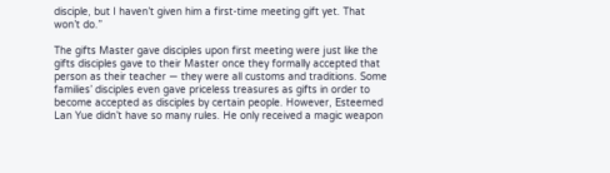disciple, but I haven’t given him a first-time meeting gift yet. That won’t do.”

The gifts Master gave disciples upon first meeting were just like the gifts disciples gave to their Master once they formally accepted that person as their teacher — they were all customs and traditions. Some families’ disciples even gave priceless treasures as gifts in order to become accepted as disciples by certain people. However, Esteemed Lan Yue didn’t have so many rules. He only received a magic weapon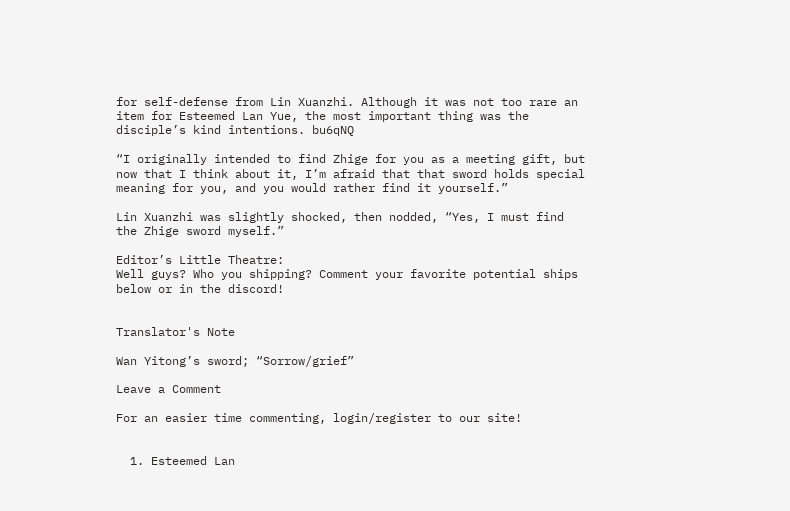for self-defense from Lin Xuanzhi. Although it was not too rare an item for Esteemed Lan Yue, the most important thing was the disciple’s kind intentions. bu6qNQ

“I originally intended to find Zhige for you as a meeting gift, but now that I think about it, I’m afraid that that sword holds special meaning for you, and you would rather find it yourself.”

Lin Xuanzhi was slightly shocked, then nodded, “Yes, I must find the Zhige sword myself.”

Editor’s Little Theatre:
Well guys? Who you shipping? Comment your favorite potential ships below or in the discord!


Translator's Note

Wan Yitong’s sword; “Sorrow/grief”

Leave a Comment

For an easier time commenting, login/register to our site!


  1. Esteemed Lan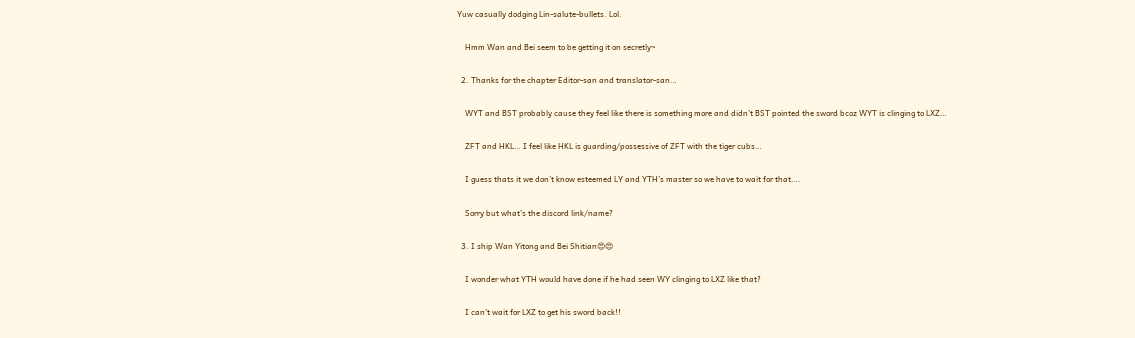Yuw casually dodging Lin-salute-bullets. Lol.

    Hmm Wan and Bei seem to be getting it on secretly~

  2. Thanks for the chapter Editor-san and translator-san…

    WYT and BST probably cause they feel like there is something more and didn’t BST pointed the sword bcoz WYT is clinging to LXZ…

    ZFT and HKL… I feel like HKL is guarding/possessive of ZFT with the tiger cubs…

    I guess thats it we don’t know esteemed LY and YTH’s master so we have to wait for that….

    Sorry but what’s the discord link/name?

  3. I ship Wan Yitong and Bei Shitian😍😍

    I wonder what YTH would have done if he had seen WY clinging to LXZ like that?

    I can’t wait for LXZ to get his sword back!!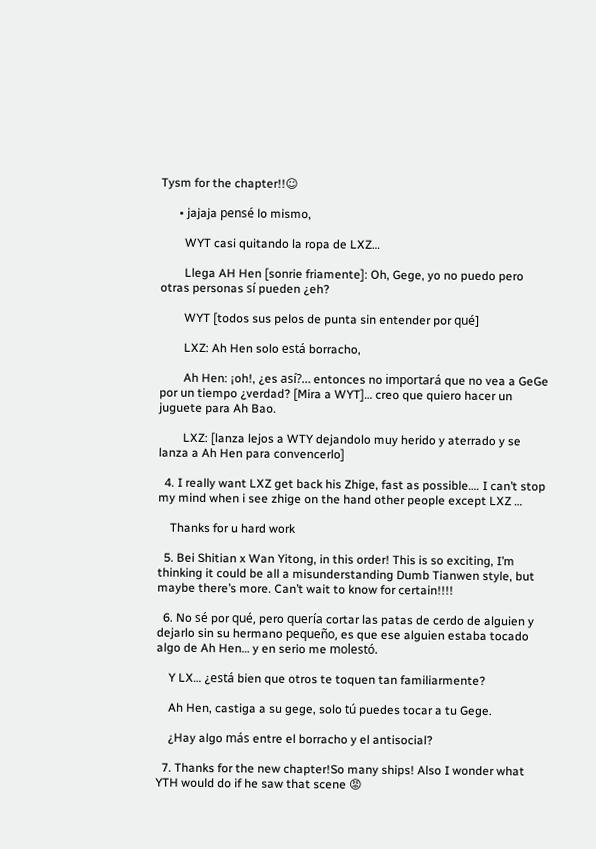Tysm for the chapter!!☺

      • jajaja pensé lo mismo,

        WYT casi quitando la ropa de LXZ…

        Llega AH Hen [sonrie friamente]: Oh, Gege, yo no puedo pero otras personas sí pueden ¿eh?

        WYT [todos sus pelos de punta sin entender por qué]

        LXZ: Ah Hen solo está borracho,

        Ah Hen: ¡oh!, ¿es así?… entonces no importará que no vea a GeGe por un tiempo ¿verdad? [Mira a WYT]… creo que quiero hacer un juguete para Ah Bao.

        LXZ: [lanza lejos a WTY dejandolo muy herido y aterrado y se lanza a Ah Hen para convencerlo]

  4. I really want LXZ get back his Zhige, fast as possible…. I can’t stop my mind when i see zhige on the hand other people except LXZ …

    Thanks for u hard work

  5. Bei Shitian x Wan Yitong, in this order! This is so exciting, I’m thinking it could be all a misunderstanding Dumb Tianwen style, but maybe there’s more. Can’t wait to know for certain!!!!

  6. No sé por qué, pero quería cortar las patas de cerdo de alguien y dejarlo sin su hermano pequeño, es que ese alguien estaba tocado algo de Ah Hen… y en serio me molestó.

    Y LX… ¿está bien que otros te toquen tan familiarmente?

    Ah Hen, castiga a su gege, solo tú puedes tocar a tu Gege.

    ¿Hay algo más entre el borracho y el antisocial?

  7. Thanks for the new chapter!So many ships! Also I wonder what YTH would do if he saw that scene 😡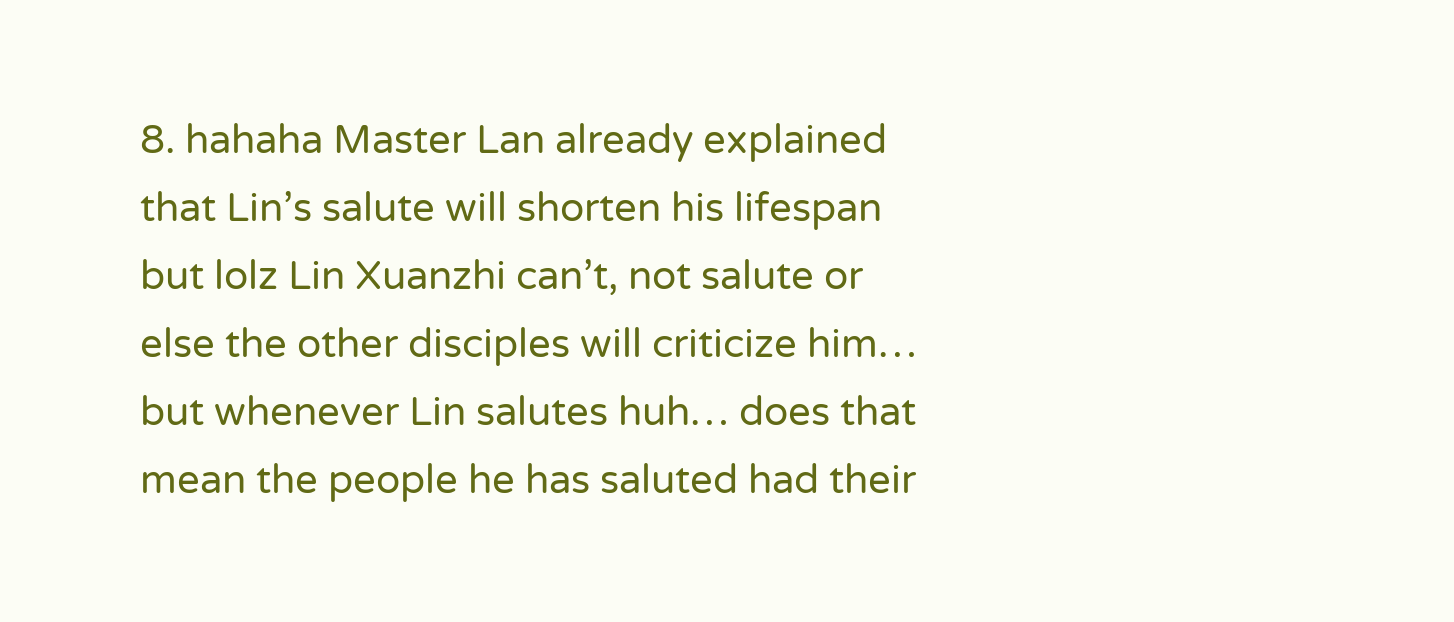8. hahaha Master Lan already explained that Lin’s salute will shorten his lifespan but lolz Lin Xuanzhi can’t, not salute or else the other disciples will criticize him… but whenever Lin salutes huh… does that mean the people he has saluted had their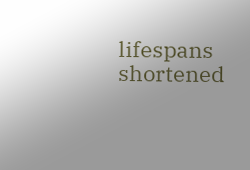lifespans shortened